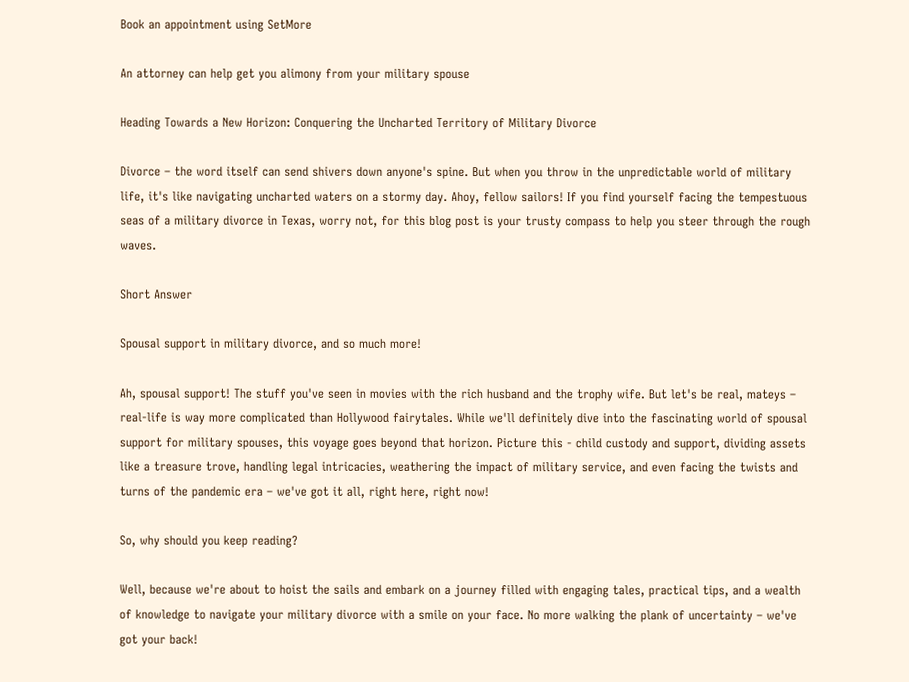Book an appointment using SetMore

An attorney can help get you alimony from your military spouse

Heading Towards a New Horizon: Conquering the Uncharted Territory of Military Divorce

Divorce – the word itself can send shivers down anyone's spine. But when you throw in the unpredictable world of military life, it's like navigating uncharted waters on a stormy day. Ahoy, fellow sailors! If you find yourself facing the tempestuous seas of a military divorce in Texas, worry not, for this blog post is your trusty compass to help you steer through the rough waves.

Short Answer

Spousal support in military divorce, and so much more!

Ah, spousal support! The stuff you've seen in movies with the rich husband and the trophy wife. But let's be real, mateys – real-life is way more complicated than Hollywood fairytales. While we'll definitely dive into the fascinating world of spousal support for military spouses, this voyage goes beyond that horizon. Picture this - child custody and support, dividing assets like a treasure trove, handling legal intricacies, weathering the impact of military service, and even facing the twists and turns of the pandemic era – we've got it all, right here, right now!

So, why should you keep reading?

Well, because we're about to hoist the sails and embark on a journey filled with engaging tales, practical tips, and a wealth of knowledge to navigate your military divorce with a smile on your face. No more walking the plank of uncertainty – we've got your back!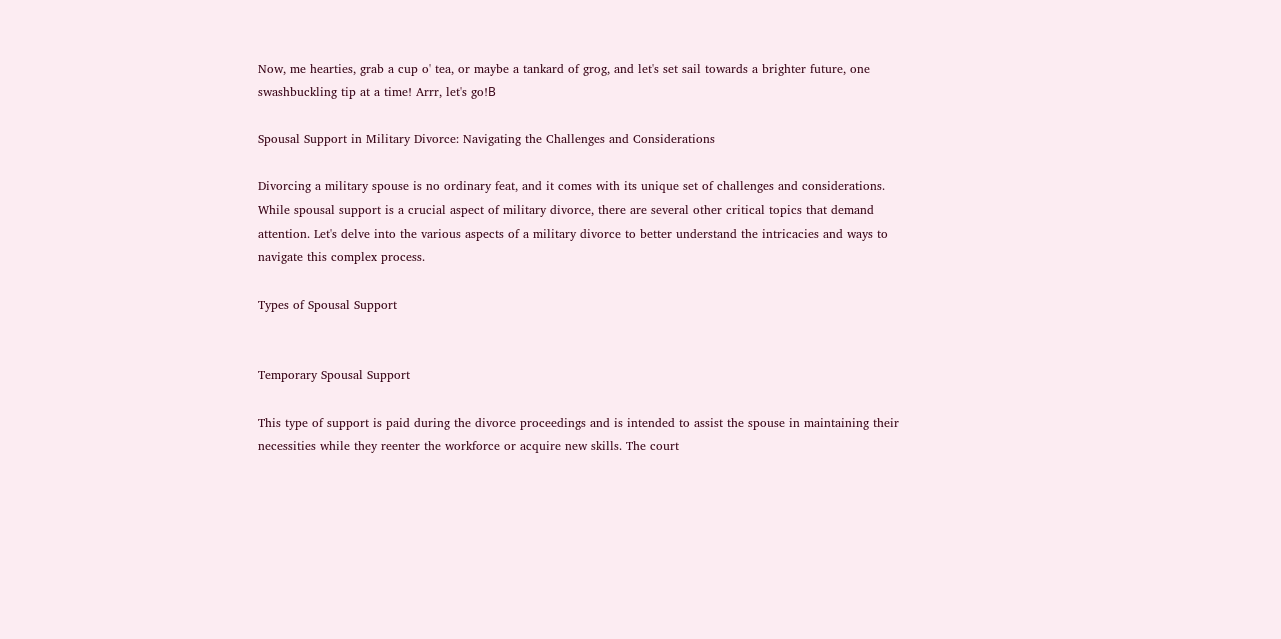Now, me hearties, grab a cup o' tea, or maybe a tankard of grog, and let's set sail towards a brighter future, one swashbuckling tip at a time! Arrr, let's go!Β

Spousal Support in Military Divorce: Navigating the Challenges and Considerations

Divorcing a military spouse is no ordinary feat, and it comes with its unique set of challenges and considerations. While spousal support is a crucial aspect of military divorce, there are several other critical topics that demand attention. Let's delve into the various aspects of a military divorce to better understand the intricacies and ways to navigate this complex process.

Types of Spousal Support


Temporary Spousal Support

This type of support is paid during the divorce proceedings and is intended to assist the spouse in maintaining their necessities while they reenter the workforce or acquire new skills. The court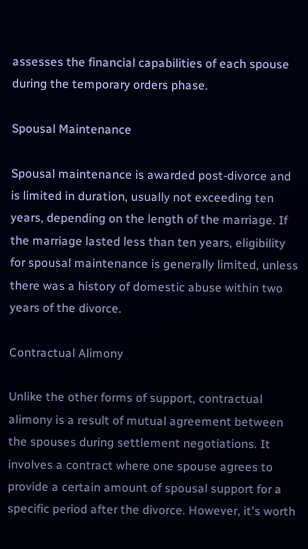assesses the financial capabilities of each spouse during the temporary orders phase.

Spousal Maintenance

Spousal maintenance is awarded post-divorce and is limited in duration, usually not exceeding ten years, depending on the length of the marriage. If the marriage lasted less than ten years, eligibility for spousal maintenance is generally limited, unless there was a history of domestic abuse within two years of the divorce.

Contractual Alimony

Unlike the other forms of support, contractual alimony is a result of mutual agreement between the spouses during settlement negotiations. It involves a contract where one spouse agrees to provide a certain amount of spousal support for a specific period after the divorce. However, it's worth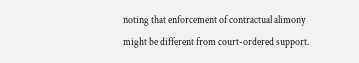noting that enforcement of contractual alimony might be different from court-ordered support.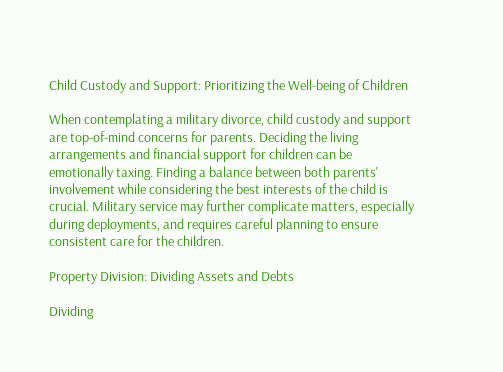Child Custody and Support: Prioritizing the Well-being of Children

When contemplating a military divorce, child custody and support are top-of-mind concerns for parents. Deciding the living arrangements and financial support for children can be emotionally taxing. Finding a balance between both parents' involvement while considering the best interests of the child is crucial. Military service may further complicate matters, especially during deployments, and requires careful planning to ensure consistent care for the children.

Property Division: Dividing Assets and Debts

Dividing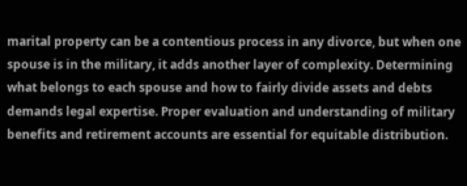marital property can be a contentious process in any divorce, but when one spouse is in the military, it adds another layer of complexity. Determining what belongs to each spouse and how to fairly divide assets and debts demands legal expertise. Proper evaluation and understanding of military benefits and retirement accounts are essential for equitable distribution.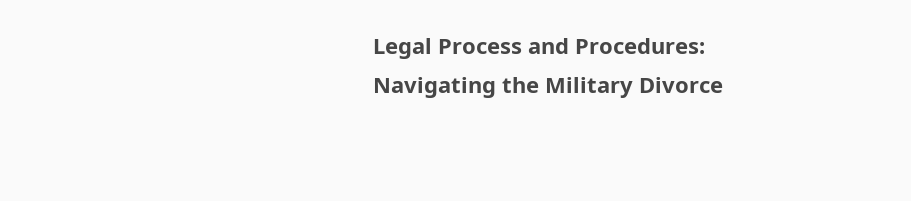Legal Process and Procedures: Navigating the Military Divorce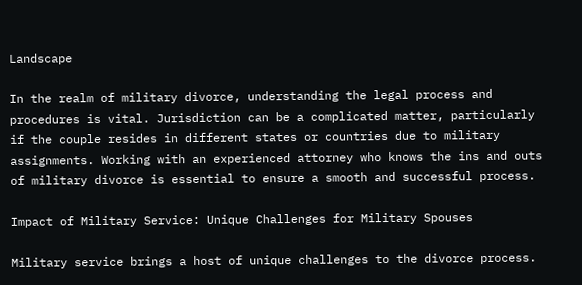Landscape

In the realm of military divorce, understanding the legal process and procedures is vital. Jurisdiction can be a complicated matter, particularly if the couple resides in different states or countries due to military assignments. Working with an experienced attorney who knows the ins and outs of military divorce is essential to ensure a smooth and successful process.

Impact of Military Service: Unique Challenges for Military Spouses

Military service brings a host of unique challenges to the divorce process.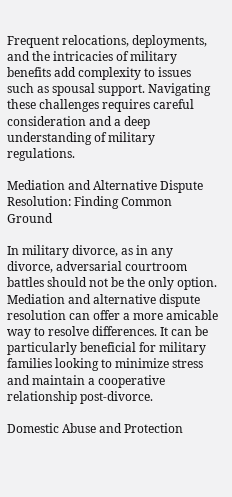Frequent relocations, deployments, and the intricacies of military benefits add complexity to issues such as spousal support. Navigating these challenges requires careful consideration and a deep understanding of military regulations.

Mediation and Alternative Dispute Resolution: Finding Common Ground

In military divorce, as in any divorce, adversarial courtroom battles should not be the only option. Mediation and alternative dispute resolution can offer a more amicable way to resolve differences. It can be particularly beneficial for military families looking to minimize stress and maintain a cooperative relationship post-divorce.

Domestic Abuse and Protection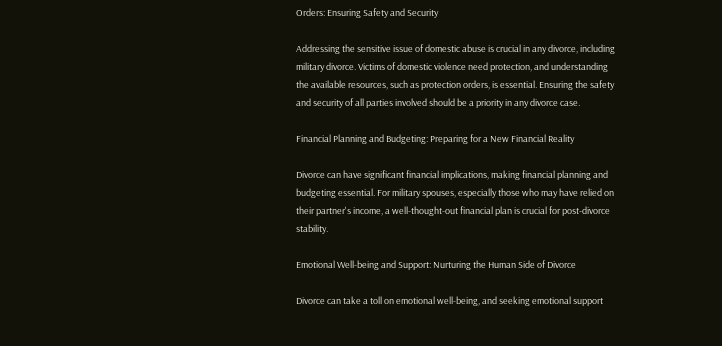Orders: Ensuring Safety and Security

Addressing the sensitive issue of domestic abuse is crucial in any divorce, including military divorce. Victims of domestic violence need protection, and understanding the available resources, such as protection orders, is essential. Ensuring the safety and security of all parties involved should be a priority in any divorce case.

Financial Planning and Budgeting: Preparing for a New Financial Reality

Divorce can have significant financial implications, making financial planning and budgeting essential. For military spouses, especially those who may have relied on their partner's income, a well-thought-out financial plan is crucial for post-divorce stability.

Emotional Well-being and Support: Nurturing the Human Side of Divorce

Divorce can take a toll on emotional well-being, and seeking emotional support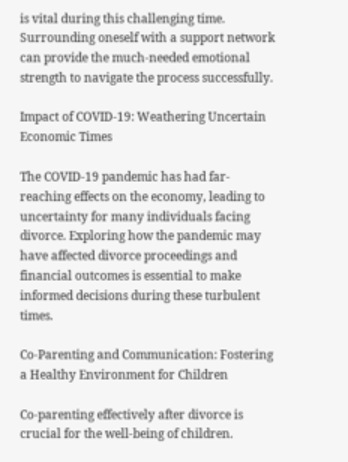is vital during this challenging time. Surrounding oneself with a support network can provide the much-needed emotional strength to navigate the process successfully.

Impact of COVID-19: Weathering Uncertain Economic Times

The COVID-19 pandemic has had far-reaching effects on the economy, leading to uncertainty for many individuals facing divorce. Exploring how the pandemic may have affected divorce proceedings and financial outcomes is essential to make informed decisions during these turbulent times.

Co-Parenting and Communication: Fostering a Healthy Environment for Children

Co-parenting effectively after divorce is crucial for the well-being of children.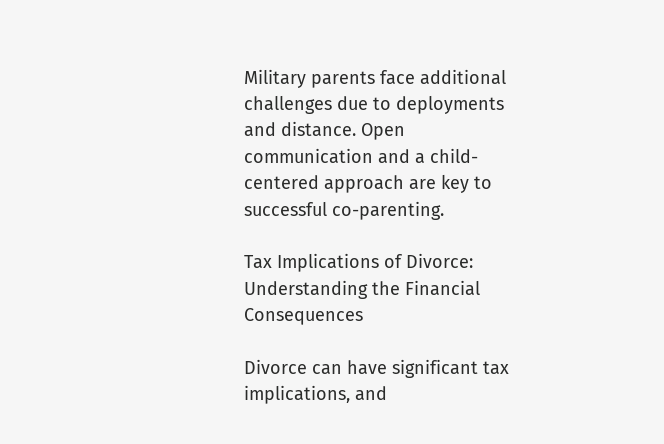Military parents face additional challenges due to deployments and distance. Open communication and a child-centered approach are key to successful co-parenting.

Tax Implications of Divorce: Understanding the Financial Consequences

Divorce can have significant tax implications, and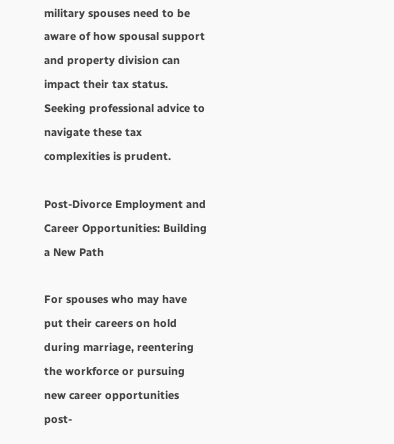military spouses need to be aware of how spousal support and property division can impact their tax status. Seeking professional advice to navigate these tax complexities is prudent.

Post-Divorce Employment and Career Opportunities: Building a New Path

For spouses who may have put their careers on hold during marriage, reentering the workforce or pursuing new career opportunities post-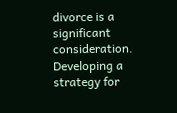divorce is a significant consideration. Developing a strategy for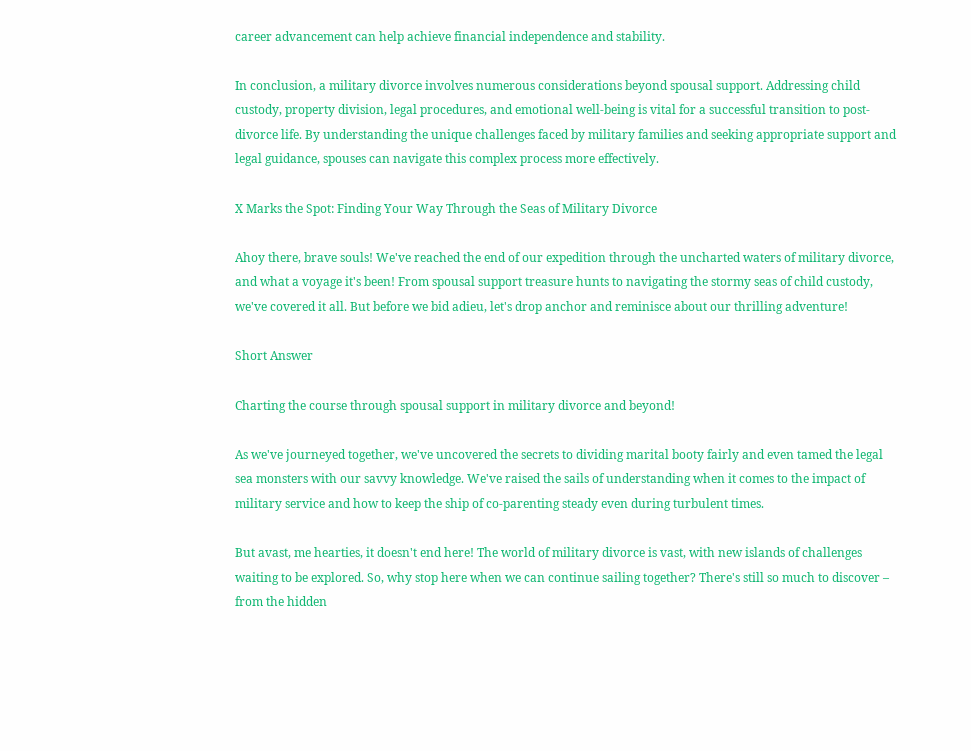career advancement can help achieve financial independence and stability.

In conclusion, a military divorce involves numerous considerations beyond spousal support. Addressing child custody, property division, legal procedures, and emotional well-being is vital for a successful transition to post-divorce life. By understanding the unique challenges faced by military families and seeking appropriate support and legal guidance, spouses can navigate this complex process more effectively.

X Marks the Spot: Finding Your Way Through the Seas of Military Divorce

Ahoy there, brave souls! We've reached the end of our expedition through the uncharted waters of military divorce, and what a voyage it's been! From spousal support treasure hunts to navigating the stormy seas of child custody, we've covered it all. But before we bid adieu, let's drop anchor and reminisce about our thrilling adventure!

Short Answer

Charting the course through spousal support in military divorce and beyond!

As we've journeyed together, we've uncovered the secrets to dividing marital booty fairly and even tamed the legal sea monsters with our savvy knowledge. We've raised the sails of understanding when it comes to the impact of military service and how to keep the ship of co-parenting steady even during turbulent times.

But avast, me hearties, it doesn't end here! The world of military divorce is vast, with new islands of challenges waiting to be explored. So, why stop here when we can continue sailing together? There's still so much to discover – from the hidden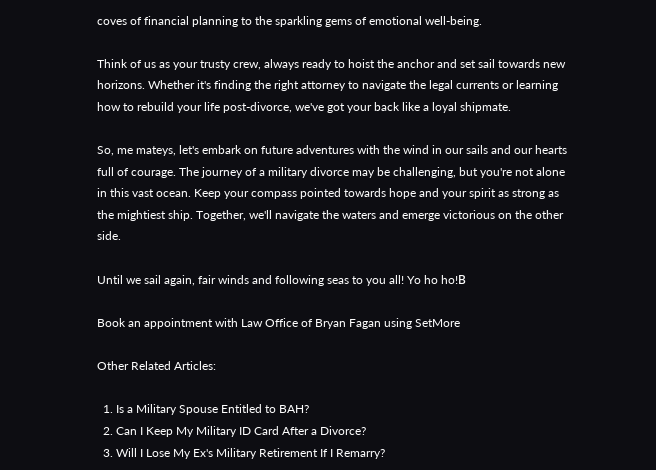coves of financial planning to the sparkling gems of emotional well-being.

Think of us as your trusty crew, always ready to hoist the anchor and set sail towards new horizons. Whether it's finding the right attorney to navigate the legal currents or learning how to rebuild your life post-divorce, we've got your back like a loyal shipmate.

So, me mateys, let's embark on future adventures with the wind in our sails and our hearts full of courage. The journey of a military divorce may be challenging, but you're not alone in this vast ocean. Keep your compass pointed towards hope and your spirit as strong as the mightiest ship. Together, we'll navigate the waters and emerge victorious on the other side.

Until we sail again, fair winds and following seas to you all! Yo ho ho!Β

Book an appointment with Law Office of Bryan Fagan using SetMore

Other Related Articles:

  1. Is a Military Spouse Entitled to BAH?
  2. Can I Keep My Military ID Card After a Divorce?
  3. Will I Lose My Ex's Military Retirement If I Remarry?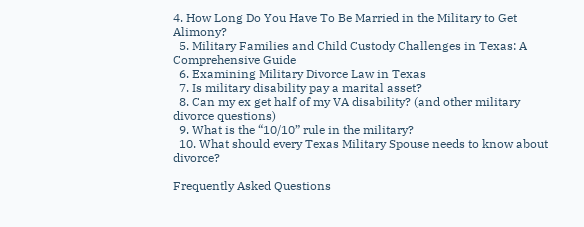4. How Long Do You Have To Be Married in the Military to Get Alimony?
  5. Military Families and Child Custody Challenges in Texas: A Comprehensive Guide
  6. Examining Military Divorce Law in Texas
  7. Is military disability pay a marital asset?
  8. Can my ex get half of my VA disability? (and other military divorce questions)
  9. What is the “10/10” rule in the military?
  10. What should every Texas Military Spouse needs to know about divorce?

Frequently Asked Questions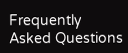Frequently Asked Questions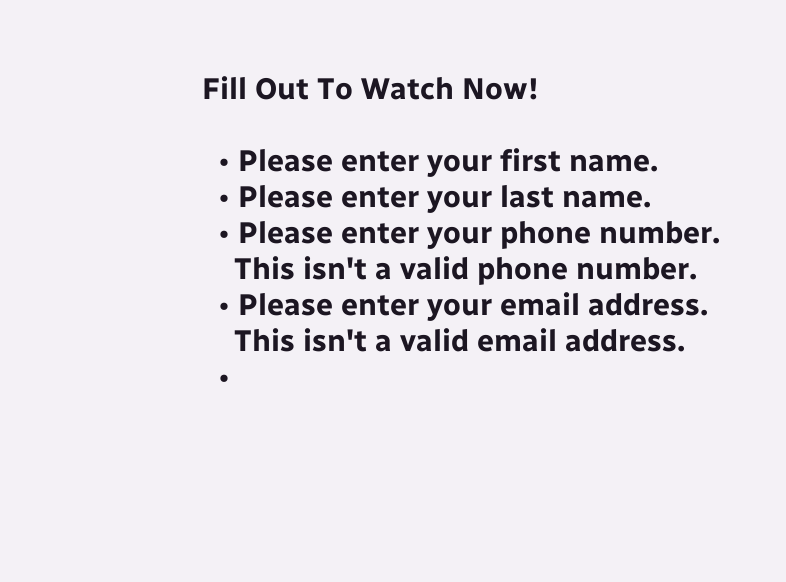Fill Out To Watch Now!

  • Please enter your first name.
  • Please enter your last name.
  • Please enter your phone number.
    This isn't a valid phone number.
  • Please enter your email address.
    This isn't a valid email address.
  •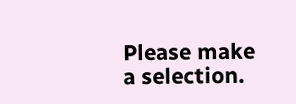Please make a selection.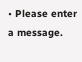• Please enter a message.